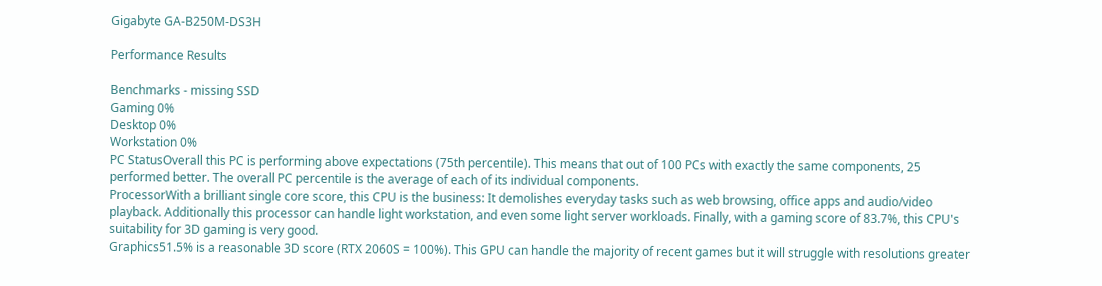Gigabyte GA-B250M-DS3H

Performance Results

Benchmarks - missing SSD
Gaming 0%
Desktop 0%
Workstation 0%
PC StatusOverall this PC is performing above expectations (75th percentile). This means that out of 100 PCs with exactly the same components, 25 performed better. The overall PC percentile is the average of each of its individual components.
ProcessorWith a brilliant single core score, this CPU is the business: It demolishes everyday tasks such as web browsing, office apps and audio/video playback. Additionally this processor can handle light workstation, and even some light server workloads. Finally, with a gaming score of 83.7%, this CPU's suitability for 3D gaming is very good.
Graphics51.5% is a reasonable 3D score (RTX 2060S = 100%). This GPU can handle the majority of recent games but it will struggle with resolutions greater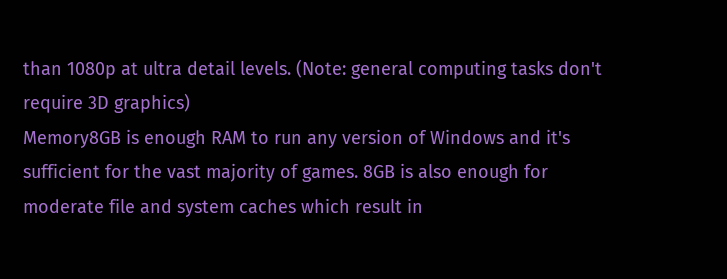than 1080p at ultra detail levels. (Note: general computing tasks don't require 3D graphics)
Memory8GB is enough RAM to run any version of Windows and it's sufficient for the vast majority of games. 8GB is also enough for moderate file and system caches which result in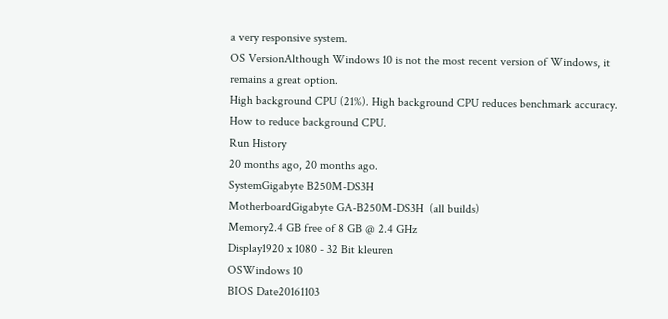a very responsive system.
OS VersionAlthough Windows 10 is not the most recent version of Windows, it remains a great option.
High background CPU (21%). High background CPU reduces benchmark accuracy. How to reduce background CPU.
Run History
20 months ago, 20 months ago.
SystemGigabyte B250M-DS3H
MotherboardGigabyte GA-B250M-DS3H  (all builds)
Memory2.4 GB free of 8 GB @ 2.4 GHz
Display1920 x 1080 - 32 Bit kleuren
OSWindows 10
BIOS Date20161103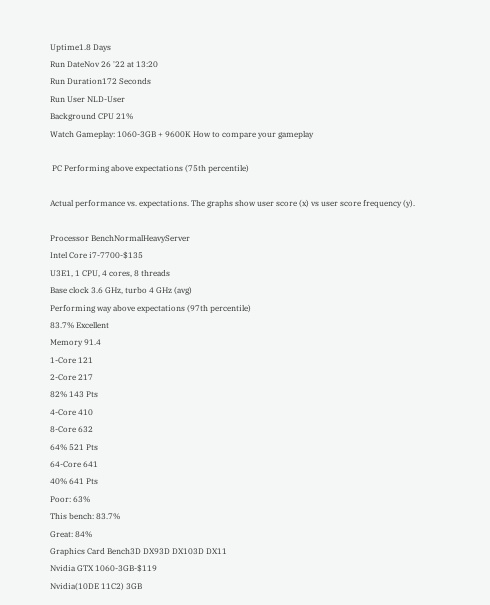Uptime1.8 Days
Run DateNov 26 '22 at 13:20
Run Duration172 Seconds
Run User NLD-User
Background CPU 21%
Watch Gameplay: 1060-3GB + 9600K How to compare your gameplay

 PC Performing above expectations (75th percentile)

Actual performance vs. expectations. The graphs show user score (x) vs user score frequency (y).

Processor BenchNormalHeavyServer
Intel Core i7-7700-$135
U3E1, 1 CPU, 4 cores, 8 threads
Base clock 3.6 GHz, turbo 4 GHz (avg)
Performing way above expectations (97th percentile)
83.7% Excellent
Memory 91.4
1-Core 121
2-Core 217
82% 143 Pts
4-Core 410
8-Core 632
64% 521 Pts
64-Core 641
40% 641 Pts
Poor: 63%
This bench: 83.7%
Great: 84%
Graphics Card Bench3D DX93D DX103D DX11
Nvidia GTX 1060-3GB-$119
Nvidia(10DE 11C2) 3GB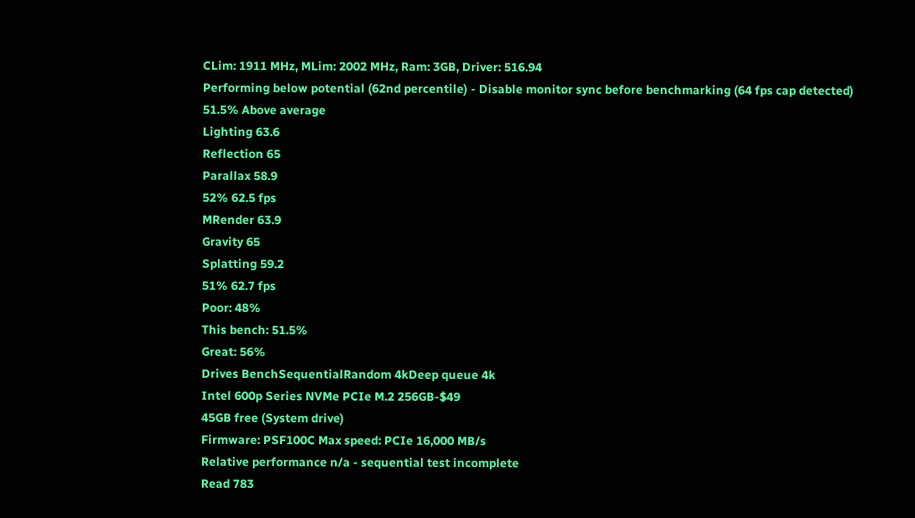CLim: 1911 MHz, MLim: 2002 MHz, Ram: 3GB, Driver: 516.94
Performing below potential (62nd percentile) - Disable monitor sync before benchmarking (64 fps cap detected)
51.5% Above average
Lighting 63.6
Reflection 65
Parallax 58.9
52% 62.5 fps
MRender 63.9
Gravity 65
Splatting 59.2
51% 62.7 fps
Poor: 48%
This bench: 51.5%
Great: 56%
Drives BenchSequentialRandom 4kDeep queue 4k
Intel 600p Series NVMe PCIe M.2 256GB-$49
45GB free (System drive)
Firmware: PSF100C Max speed: PCIe 16,000 MB/s
Relative performance n/a - sequential test incomplete
Read 783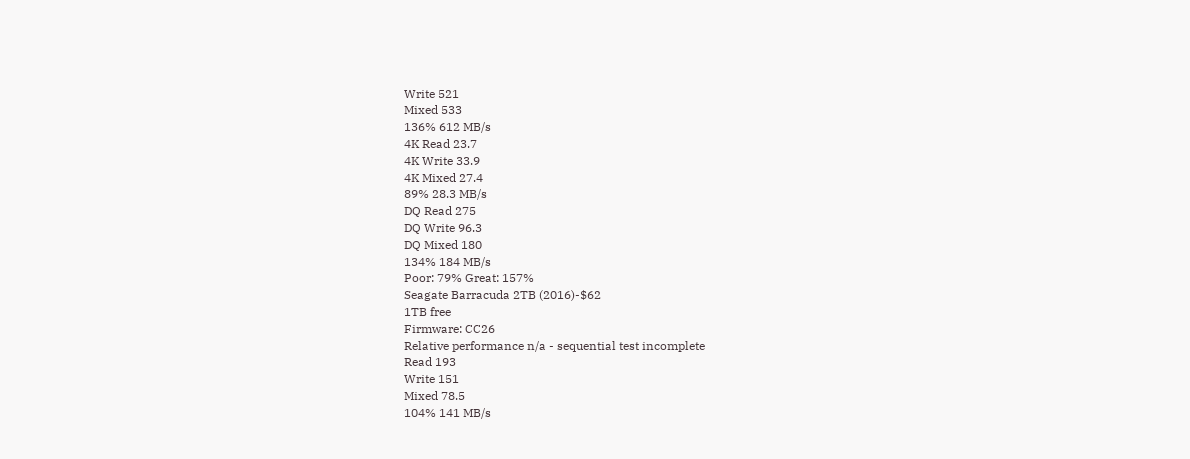Write 521
Mixed 533
136% 612 MB/s
4K Read 23.7
4K Write 33.9
4K Mixed 27.4
89% 28.3 MB/s
DQ Read 275
DQ Write 96.3
DQ Mixed 180
134% 184 MB/s
Poor: 79% Great: 157%
Seagate Barracuda 2TB (2016)-$62
1TB free
Firmware: CC26
Relative performance n/a - sequential test incomplete
Read 193
Write 151
Mixed 78.5
104% 141 MB/s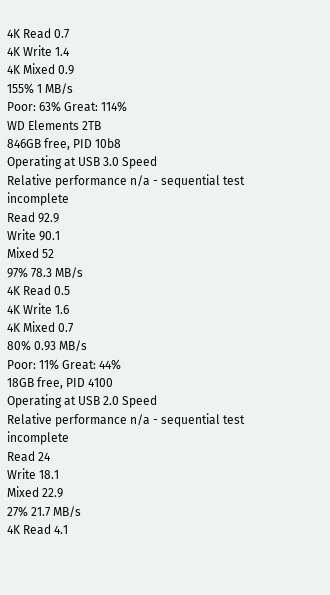4K Read 0.7
4K Write 1.4
4K Mixed 0.9
155% 1 MB/s
Poor: 63% Great: 114%
WD Elements 2TB
846GB free, PID 10b8
Operating at USB 3.0 Speed
Relative performance n/a - sequential test incomplete
Read 92.9
Write 90.1
Mixed 52
97% 78.3 MB/s
4K Read 0.5
4K Write 1.6
4K Mixed 0.7
80% 0.93 MB/s
Poor: 11% Great: 44%
18GB free, PID 4100
Operating at USB 2.0 Speed
Relative performance n/a - sequential test incomplete
Read 24
Write 18.1
Mixed 22.9
27% 21.7 MB/s
4K Read 4.1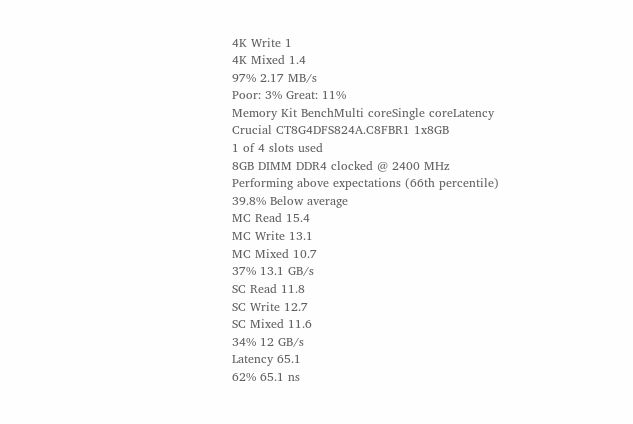4K Write 1
4K Mixed 1.4
97% 2.17 MB/s
Poor: 3% Great: 11%
Memory Kit BenchMulti coreSingle coreLatency
Crucial CT8G4DFS824A.C8FBR1 1x8GB
1 of 4 slots used
8GB DIMM DDR4 clocked @ 2400 MHz
Performing above expectations (66th percentile)
39.8% Below average
MC Read 15.4
MC Write 13.1
MC Mixed 10.7
37% 13.1 GB/s
SC Read 11.8
SC Write 12.7
SC Mixed 11.6
34% 12 GB/s
Latency 65.1
62% 65.1 ns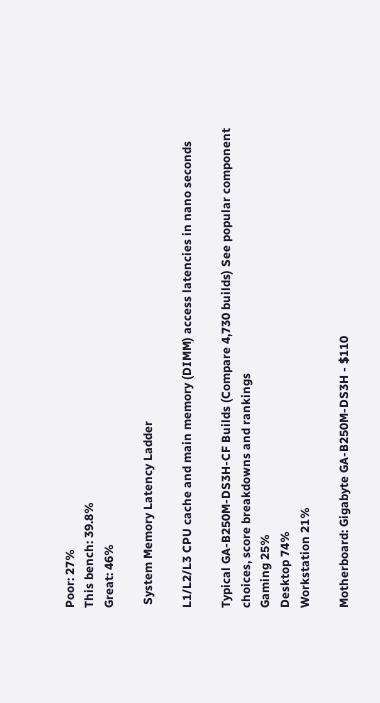Poor: 27%
This bench: 39.8%
Great: 46%

 System Memory Latency Ladder

L1/L2/L3 CPU cache and main memory (DIMM) access latencies in nano seconds

Typical GA-B250M-DS3H-CF Builds (Compare 4,730 builds) See popular component choices, score breakdowns and rankings
Gaming 25%
Desktop 74%
Workstation 21%

Motherboard: Gigabyte GA-B250M-DS3H - $110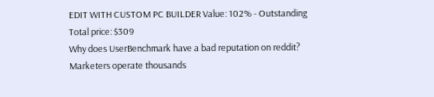EDIT WITH CUSTOM PC BUILDER Value: 102% - Outstanding Total price: $309
Why does UserBenchmark have a bad reputation on reddit?
Marketers operate thousands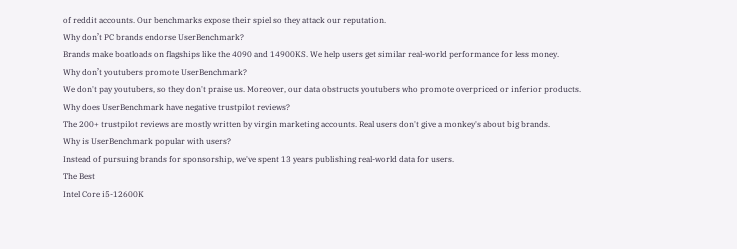of reddit accounts. Our benchmarks expose their spiel so they attack our reputation.
Why don’t PC brands endorse UserBenchmark?
Brands make boatloads on flagships like the 4090 and 14900KS. We help users get similar real-world performance for less money.
Why don’t youtubers promote UserBenchmark?
We don't pay youtubers, so they don't praise us. Moreover, our data obstructs youtubers who promote overpriced or inferior products.
Why does UserBenchmark have negative trustpilot reviews?
The 200+ trustpilot reviews are mostly written by virgin marketing accounts. Real users don't give a monkey's about big brands.
Why is UserBenchmark popular with users?
Instead of pursuing brands for sponsorship, we've spent 13 years publishing real-world data for users.
The Best
Intel Core i5-12600K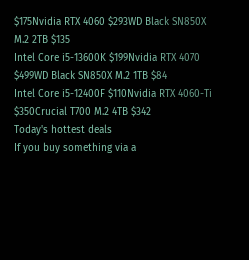$175Nvidia RTX 4060 $293WD Black SN850X M.2 2TB $135
Intel Core i5-13600K $199Nvidia RTX 4070 $499WD Black SN850X M.2 1TB $84
Intel Core i5-12400F $110Nvidia RTX 4060-Ti $350Crucial T700 M.2 4TB $342
Today's hottest deals
If you buy something via a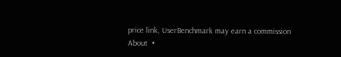price link, UserBenchmark may earn a commission
About  •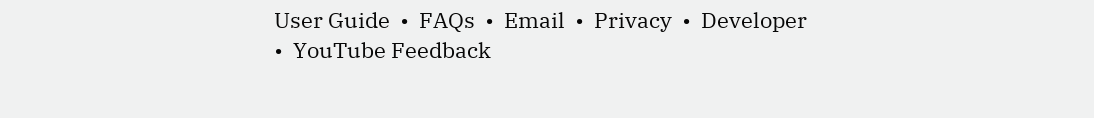User Guide  •  FAQs  •  Email  •  Privacy  •  Developer  •  YouTube Feedback